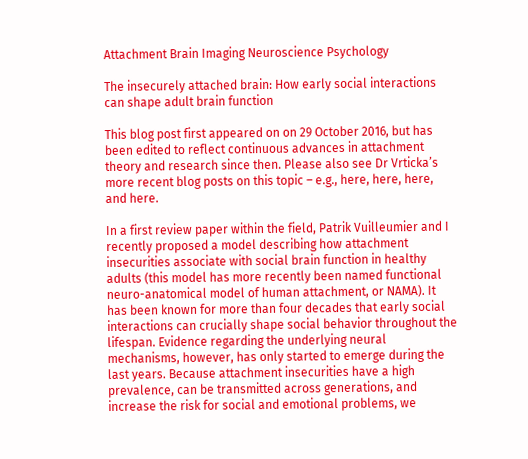Attachment Brain Imaging Neuroscience Psychology

The insecurely attached brain: How early social interactions can shape adult brain function

This blog post first appeared on on 29 October 2016, but has been edited to reflect continuous advances in attachment theory and research since then. Please also see Dr Vrticka’s more recent blog posts on this topic – e.g., here, here, here, and here.

In a first review paper within the field, Patrik Vuilleumier and I recently proposed a model describing how attachment insecurities associate with social brain function in healthy adults (this model has more recently been named functional neuro-anatomical model of human attachment, or NAMA). It has been known for more than four decades that early social interactions can crucially shape social behavior throughout the lifespan. Evidence regarding the underlying neural mechanisms, however, has only started to emerge during the last years. Because attachment insecurities have a high prevalence, can be transmitted across generations, and increase the risk for social and emotional problems, we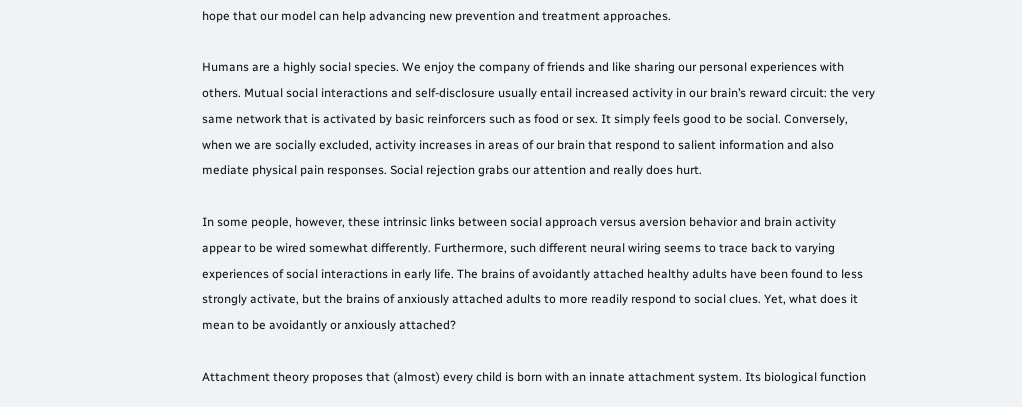hope that our model can help advancing new prevention and treatment approaches.

Humans are a highly social species. We enjoy the company of friends and like sharing our personal experiences with others. Mutual social interactions and self-disclosure usually entail increased activity in our brain’s reward circuit: the very same network that is activated by basic reinforcers such as food or sex. It simply feels good to be social. Conversely, when we are socially excluded, activity increases in areas of our brain that respond to salient information and also mediate physical pain responses. Social rejection grabs our attention and really does hurt.

In some people, however, these intrinsic links between social approach versus aversion behavior and brain activity appear to be wired somewhat differently. Furthermore, such different neural wiring seems to trace back to varying experiences of social interactions in early life. The brains of avoidantly attached healthy adults have been found to less strongly activate, but the brains of anxiously attached adults to more readily respond to social clues. Yet, what does it mean to be avoidantly or anxiously attached?

Attachment theory proposes that (almost) every child is born with an innate attachment system. Its biological function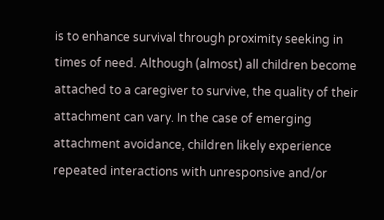is to enhance survival through proximity seeking in times of need. Although (almost) all children become attached to a caregiver to survive, the quality of their attachment can vary. In the case of emerging attachment avoidance, children likely experience repeated interactions with unresponsive and/or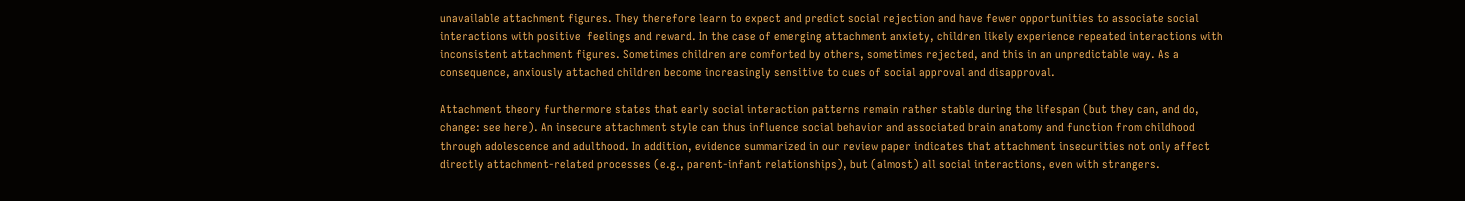unavailable attachment figures. They therefore learn to expect and predict social rejection and have fewer opportunities to associate social interactions with positive  feelings and reward. In the case of emerging attachment anxiety, children likely experience repeated interactions with inconsistent attachment figures. Sometimes children are comforted by others, sometimes rejected, and this in an unpredictable way. As a consequence, anxiously attached children become increasingly sensitive to cues of social approval and disapproval.

Attachment theory furthermore states that early social interaction patterns remain rather stable during the lifespan (but they can, and do, change: see here). An insecure attachment style can thus influence social behavior and associated brain anatomy and function from childhood through adolescence and adulthood. In addition, evidence summarized in our review paper indicates that attachment insecurities not only affect directly attachment-related processes (e.g., parent-infant relationships), but (almost) all social interactions, even with strangers.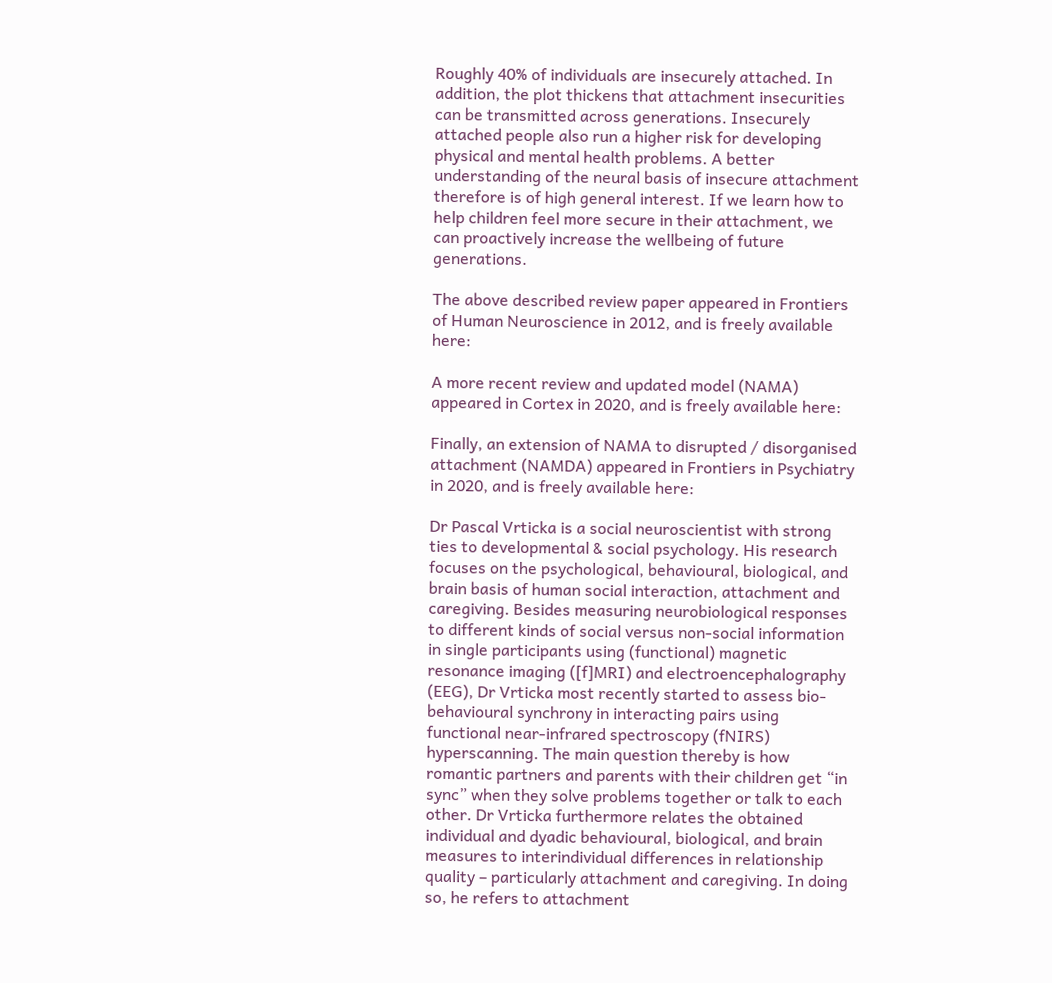Roughly 40% of individuals are insecurely attached. In addition, the plot thickens that attachment insecurities can be transmitted across generations. Insecurely attached people also run a higher risk for developing physical and mental health problems. A better understanding of the neural basis of insecure attachment therefore is of high general interest. If we learn how to help children feel more secure in their attachment, we can proactively increase the wellbeing of future generations.

The above described review paper appeared in Frontiers of Human Neuroscience in 2012, and is freely available here:

A more recent review and updated model (NAMA) appeared in Cortex in 2020, and is freely available here:

Finally, an extension of NAMA to disrupted / disorganised attachment (NAMDA) appeared in Frontiers in Psychiatry in 2020, and is freely available here:

Dr Pascal Vrticka is a social neuroscientist with strong ties to developmental & social psychology. His research focuses on the psychological, behavioural, biological, and brain basis of human social interaction, attachment and caregiving. Besides measuring neurobiological responses to different kinds of social versus non-social information in single participants using (functional) magnetic resonance imaging ([f]MRI) and electroencephalography (EEG), Dr Vrticka most recently started to assess bio-behavioural synchrony in interacting pairs using functional near-infrared spectroscopy (fNIRS) hyperscanning. The main question thereby is how romantic partners and parents with their children get “in sync” when they solve problems together or talk to each other. Dr Vrticka furthermore relates the obtained individual and dyadic behavioural, biological, and brain measures to interindividual differences in relationship quality – particularly attachment and caregiving. In doing so, he refers to attachment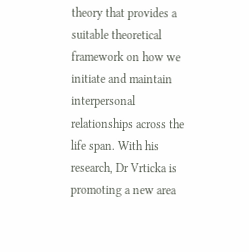theory that provides a suitable theoretical framework on how we initiate and maintain interpersonal relationships across the life span. With his research, Dr Vrticka is promoting a new area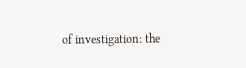of investigation: the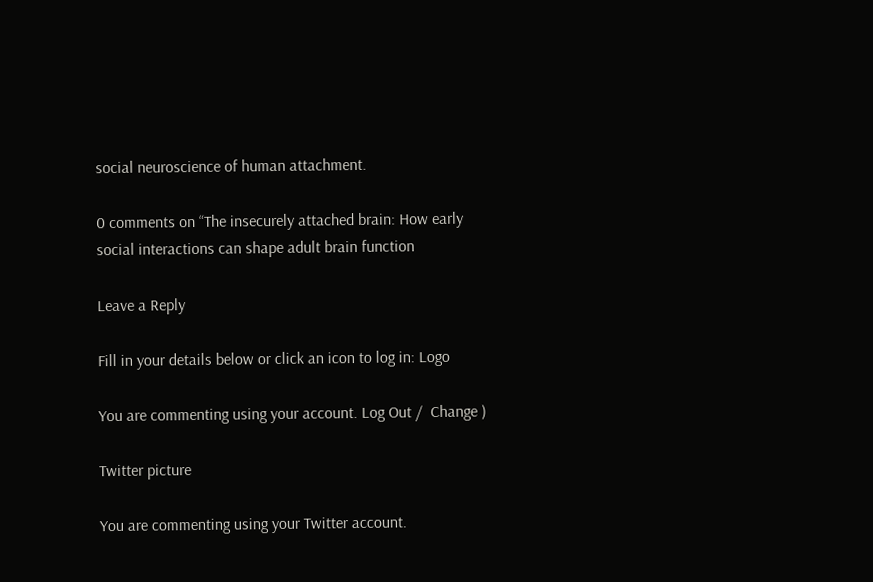social neuroscience of human attachment.

0 comments on “The insecurely attached brain: How early social interactions can shape adult brain function

Leave a Reply

Fill in your details below or click an icon to log in: Logo

You are commenting using your account. Log Out /  Change )

Twitter picture

You are commenting using your Twitter account.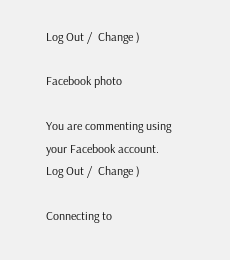Log Out /  Change )

Facebook photo

You are commenting using your Facebook account. Log Out /  Change )

Connecting to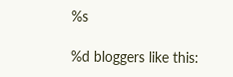%s

%d bloggers like this: